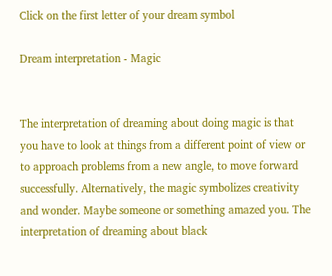Click on the first letter of your dream symbol

Dream interpretation - Magic


The interpretation of dreaming about doing magic is that you have to look at things from a different point of view or to approach problems from a new angle, to move forward successfully. Alternatively, the magic symbolizes creativity and wonder. Maybe someone or something amazed you. The interpretation of dreaming about black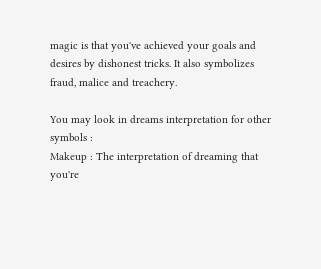magic is that you've achieved your goals and desires by dishonest tricks. It also symbolizes fraud, malice and treachery.

You may look in dreams interpretation for other symbols :
Makeup : The interpretation of dreaming that you're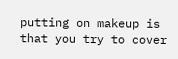putting on makeup is that you try to cover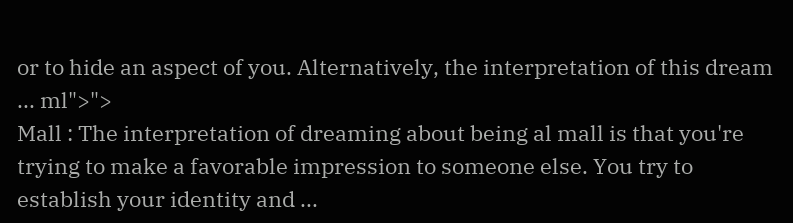or to hide an aspect of you. Alternatively, the interpretation of this dream ... ml">">
Mall : The interpretation of dreaming about being al mall is that you're trying to make a favorable impression to someone else. You try to establish your identity and ...